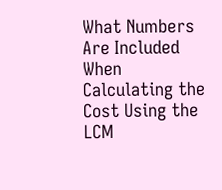What Numbers Are Included When Calculating the Cost Using the LCM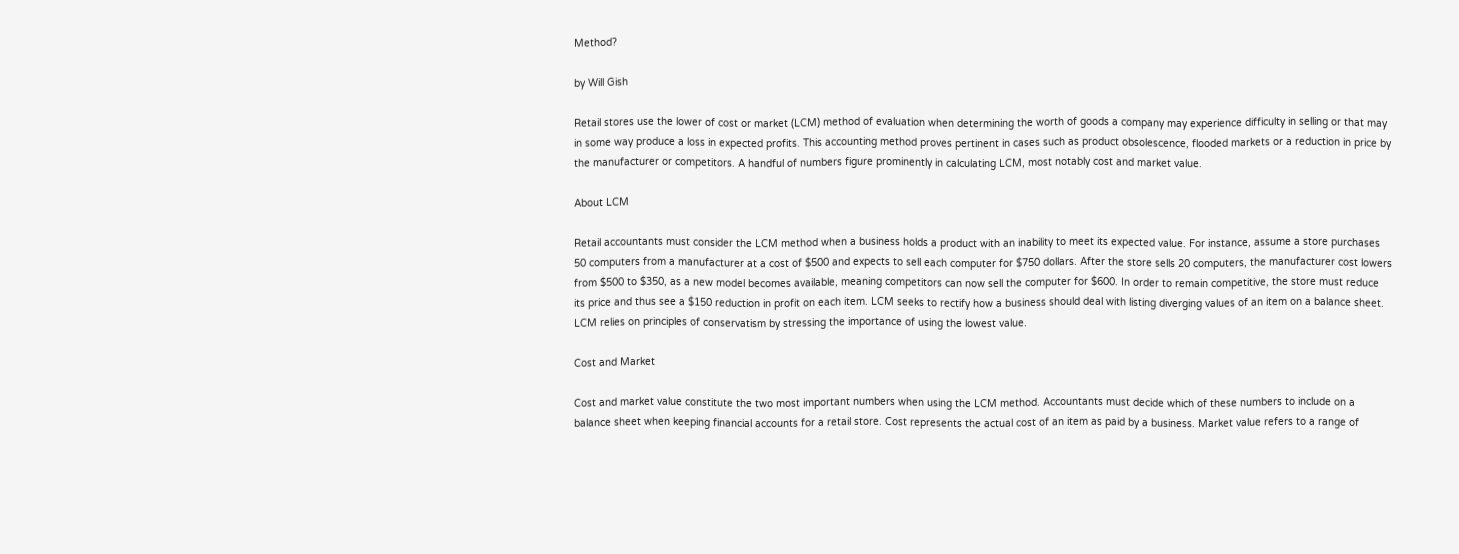Method?

by Will Gish

Retail stores use the lower of cost or market (LCM) method of evaluation when determining the worth of goods a company may experience difficulty in selling or that may in some way produce a loss in expected profits. This accounting method proves pertinent in cases such as product obsolescence, flooded markets or a reduction in price by the manufacturer or competitors. A handful of numbers figure prominently in calculating LCM, most notably cost and market value.

About LCM

Retail accountants must consider the LCM method when a business holds a product with an inability to meet its expected value. For instance, assume a store purchases 50 computers from a manufacturer at a cost of $500 and expects to sell each computer for $750 dollars. After the store sells 20 computers, the manufacturer cost lowers from $500 to $350, as a new model becomes available, meaning competitors can now sell the computer for $600. In order to remain competitive, the store must reduce its price and thus see a $150 reduction in profit on each item. LCM seeks to rectify how a business should deal with listing diverging values of an item on a balance sheet. LCM relies on principles of conservatism by stressing the importance of using the lowest value.

Cost and Market

Cost and market value constitute the two most important numbers when using the LCM method. Accountants must decide which of these numbers to include on a balance sheet when keeping financial accounts for a retail store. Cost represents the actual cost of an item as paid by a business. Market value refers to a range of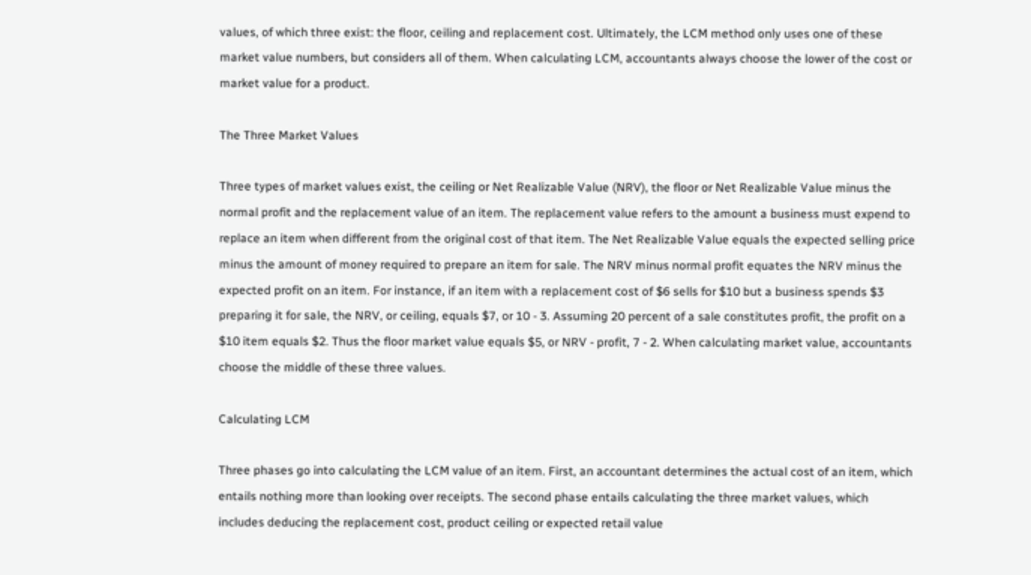values, of which three exist: the floor, ceiling and replacement cost. Ultimately, the LCM method only uses one of these market value numbers, but considers all of them. When calculating LCM, accountants always choose the lower of the cost or market value for a product.

The Three Market Values

Three types of market values exist, the ceiling or Net Realizable Value (NRV), the floor or Net Realizable Value minus the normal profit and the replacement value of an item. The replacement value refers to the amount a business must expend to replace an item when different from the original cost of that item. The Net Realizable Value equals the expected selling price minus the amount of money required to prepare an item for sale. The NRV minus normal profit equates the NRV minus the expected profit on an item. For instance, if an item with a replacement cost of $6 sells for $10 but a business spends $3 preparing it for sale, the NRV, or ceiling, equals $7, or 10 - 3. Assuming 20 percent of a sale constitutes profit, the profit on a $10 item equals $2. Thus the floor market value equals $5, or NRV - profit, 7 - 2. When calculating market value, accountants choose the middle of these three values.

Calculating LCM

Three phases go into calculating the LCM value of an item. First, an accountant determines the actual cost of an item, which entails nothing more than looking over receipts. The second phase entails calculating the three market values, which includes deducing the replacement cost, product ceiling or expected retail value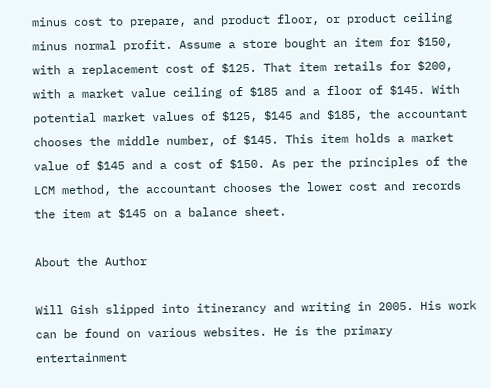minus cost to prepare, and product floor, or product ceiling minus normal profit. Assume a store bought an item for $150, with a replacement cost of $125. That item retails for $200, with a market value ceiling of $185 and a floor of $145. With potential market values of $125, $145 and $185, the accountant chooses the middle number, of $145. This item holds a market value of $145 and a cost of $150. As per the principles of the LCM method, the accountant chooses the lower cost and records the item at $145 on a balance sheet.

About the Author

Will Gish slipped into itinerancy and writing in 2005. His work can be found on various websites. He is the primary entertainment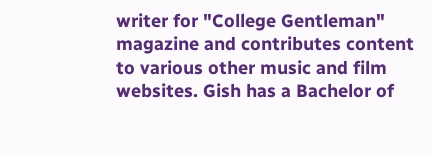writer for "College Gentleman" magazine and contributes content to various other music and film websites. Gish has a Bachelor of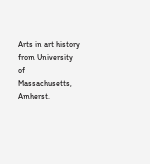Arts in art history from University of Massachusetts, Amherst.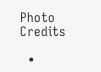Photo Credits

  •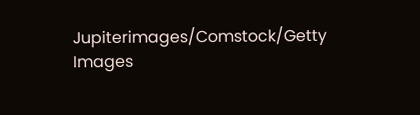Jupiterimages/Comstock/Getty Images